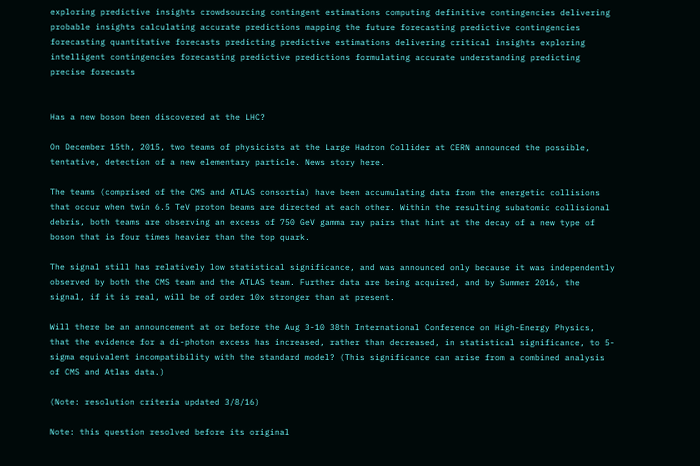exploring predictive insights crowdsourcing contingent estimations computing definitive contingencies delivering probable insights calculating accurate predictions mapping the future forecasting predictive contingencies forecasting quantitative forecasts predicting predictive estimations delivering critical insights exploring intelligent contingencies forecasting predictive predictions formulating accurate understanding predicting precise forecasts


Has a new boson been discovered at the LHC?

On December 15th, 2015, two teams of physicists at the Large Hadron Collider at CERN announced the possible, tentative, detection of a new elementary particle. News story here.

The teams (comprised of the CMS and ATLAS consortia) have been accumulating data from the energetic collisions that occur when twin 6.5 TeV proton beams are directed at each other. Within the resulting subatomic collisional debris, both teams are observing an excess of 750 GeV gamma ray pairs that hint at the decay of a new type of boson that is four times heavier than the top quark.

The signal still has relatively low statistical significance, and was announced only because it was independently observed by both the CMS team and the ATLAS team. Further data are being acquired, and by Summer 2016, the signal, if it is real, will be of order 10x stronger than at present.

Will there be an announcement at or before the Aug 3-10 38th International Conference on High-Energy Physics, that the evidence for a di-photon excess has increased, rather than decreased, in statistical significance, to 5-sigma equivalent incompatibility with the standard model? (This significance can arise from a combined analysis of CMS and Atlas data.)

(Note: resolution criteria updated 3/8/16)

Note: this question resolved before its original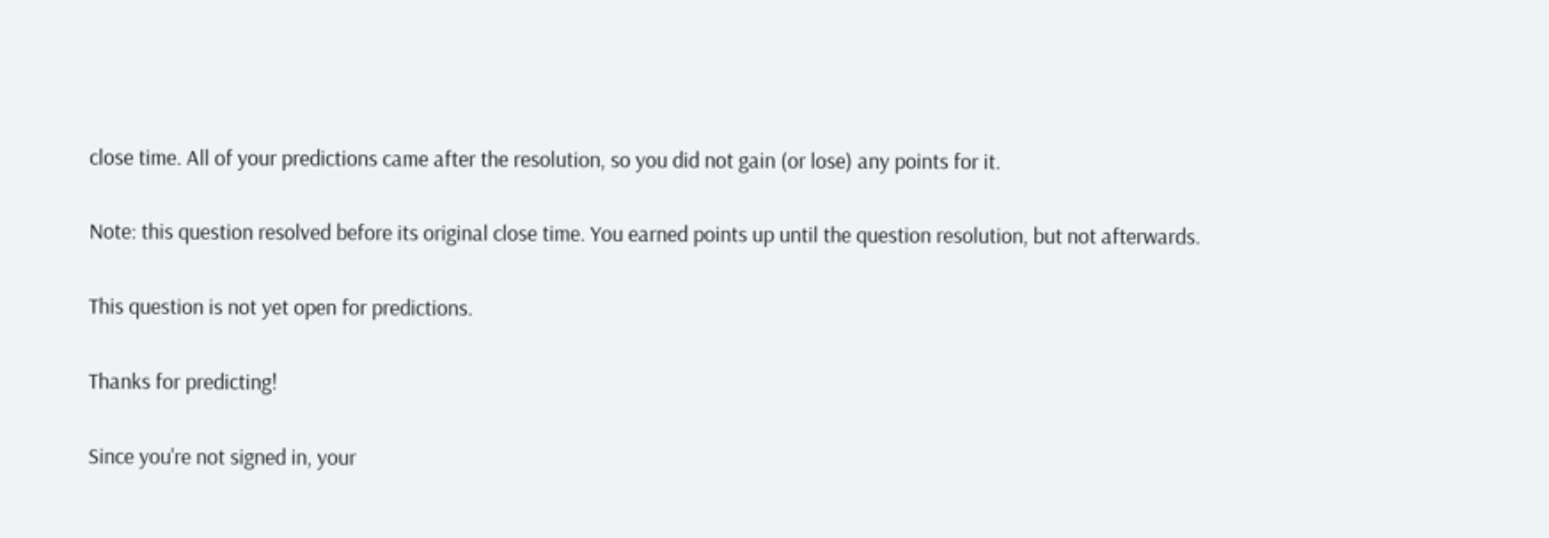close time. All of your predictions came after the resolution, so you did not gain (or lose) any points for it.

Note: this question resolved before its original close time. You earned points up until the question resolution, but not afterwards.

This question is not yet open for predictions.

Thanks for predicting!

Since you're not signed in, your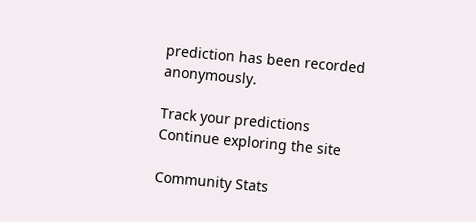prediction has been recorded anonymously.

Track your predictions
Continue exploring the site

Community Stats